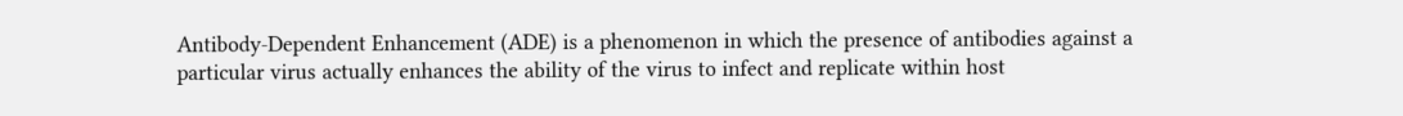Antibody-Dependent Enhancement (ADE) is a phenomenon in which the presence of antibodies against a particular virus actually enhances the ability of the virus to infect and replicate within host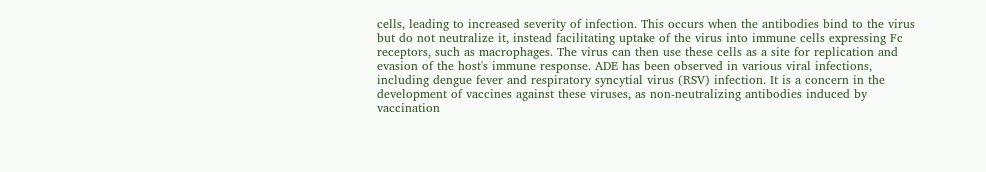cells, leading to increased severity of infection. This occurs when the antibodies bind to the virus but do not neutralize it, instead facilitating uptake of the virus into immune cells expressing Fc receptors, such as macrophages. The virus can then use these cells as a site for replication and evasion of the host's immune response. ADE has been observed in various viral infections, including dengue fever and respiratory syncytial virus (RSV) infection. It is a concern in the development of vaccines against these viruses, as non-neutralizing antibodies induced by vaccination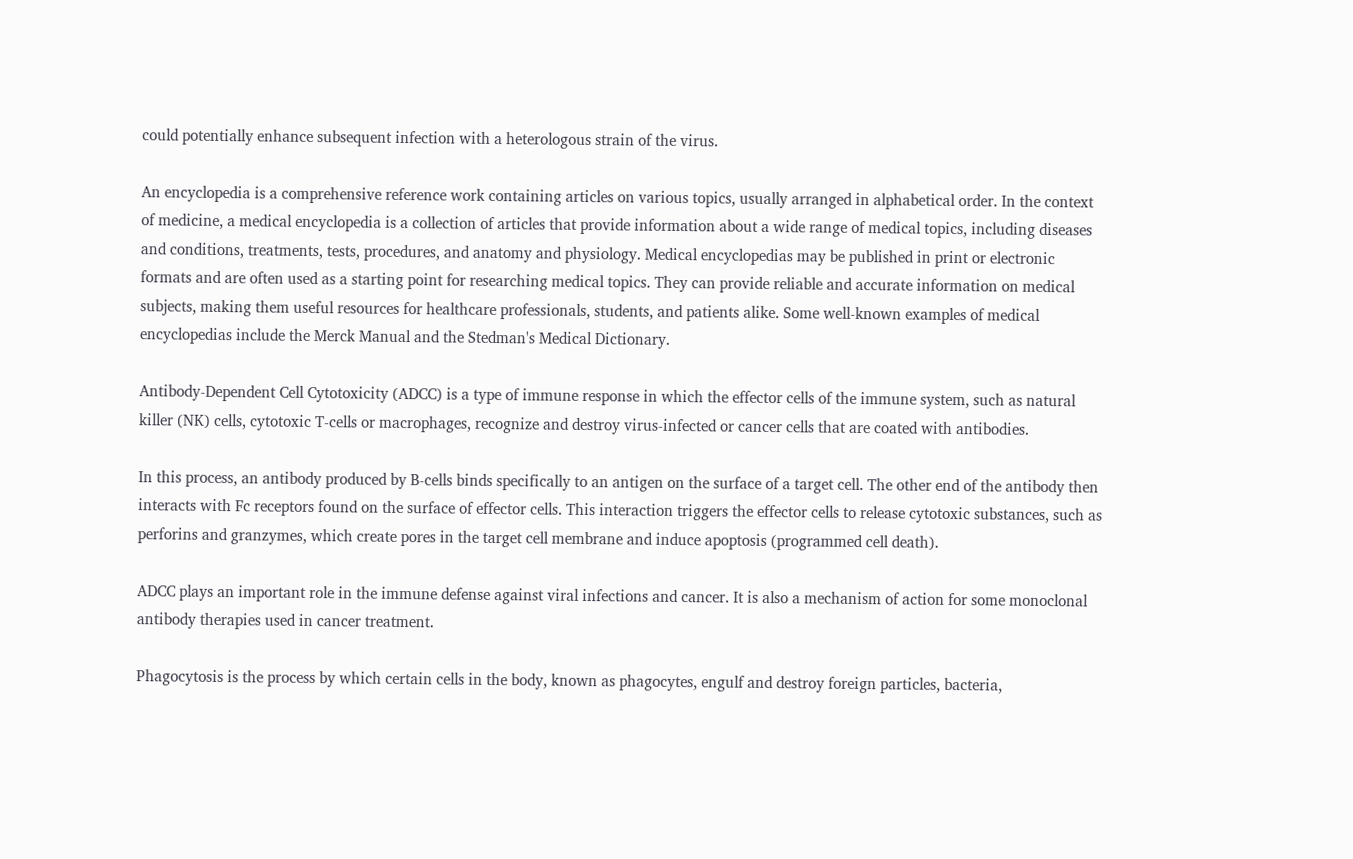could potentially enhance subsequent infection with a heterologous strain of the virus.

An encyclopedia is a comprehensive reference work containing articles on various topics, usually arranged in alphabetical order. In the context of medicine, a medical encyclopedia is a collection of articles that provide information about a wide range of medical topics, including diseases and conditions, treatments, tests, procedures, and anatomy and physiology. Medical encyclopedias may be published in print or electronic formats and are often used as a starting point for researching medical topics. They can provide reliable and accurate information on medical subjects, making them useful resources for healthcare professionals, students, and patients alike. Some well-known examples of medical encyclopedias include the Merck Manual and the Stedman's Medical Dictionary.

Antibody-Dependent Cell Cytotoxicity (ADCC) is a type of immune response in which the effector cells of the immune system, such as natural killer (NK) cells, cytotoxic T-cells or macrophages, recognize and destroy virus-infected or cancer cells that are coated with antibodies.

In this process, an antibody produced by B-cells binds specifically to an antigen on the surface of a target cell. The other end of the antibody then interacts with Fc receptors found on the surface of effector cells. This interaction triggers the effector cells to release cytotoxic substances, such as perforins and granzymes, which create pores in the target cell membrane and induce apoptosis (programmed cell death).

ADCC plays an important role in the immune defense against viral infections and cancer. It is also a mechanism of action for some monoclonal antibody therapies used in cancer treatment.

Phagocytosis is the process by which certain cells in the body, known as phagocytes, engulf and destroy foreign particles, bacteria,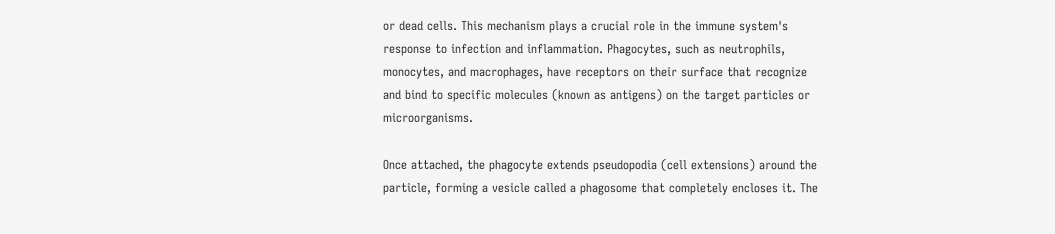or dead cells. This mechanism plays a crucial role in the immune system's response to infection and inflammation. Phagocytes, such as neutrophils, monocytes, and macrophages, have receptors on their surface that recognize and bind to specific molecules (known as antigens) on the target particles or microorganisms.

Once attached, the phagocyte extends pseudopodia (cell extensions) around the particle, forming a vesicle called a phagosome that completely encloses it. The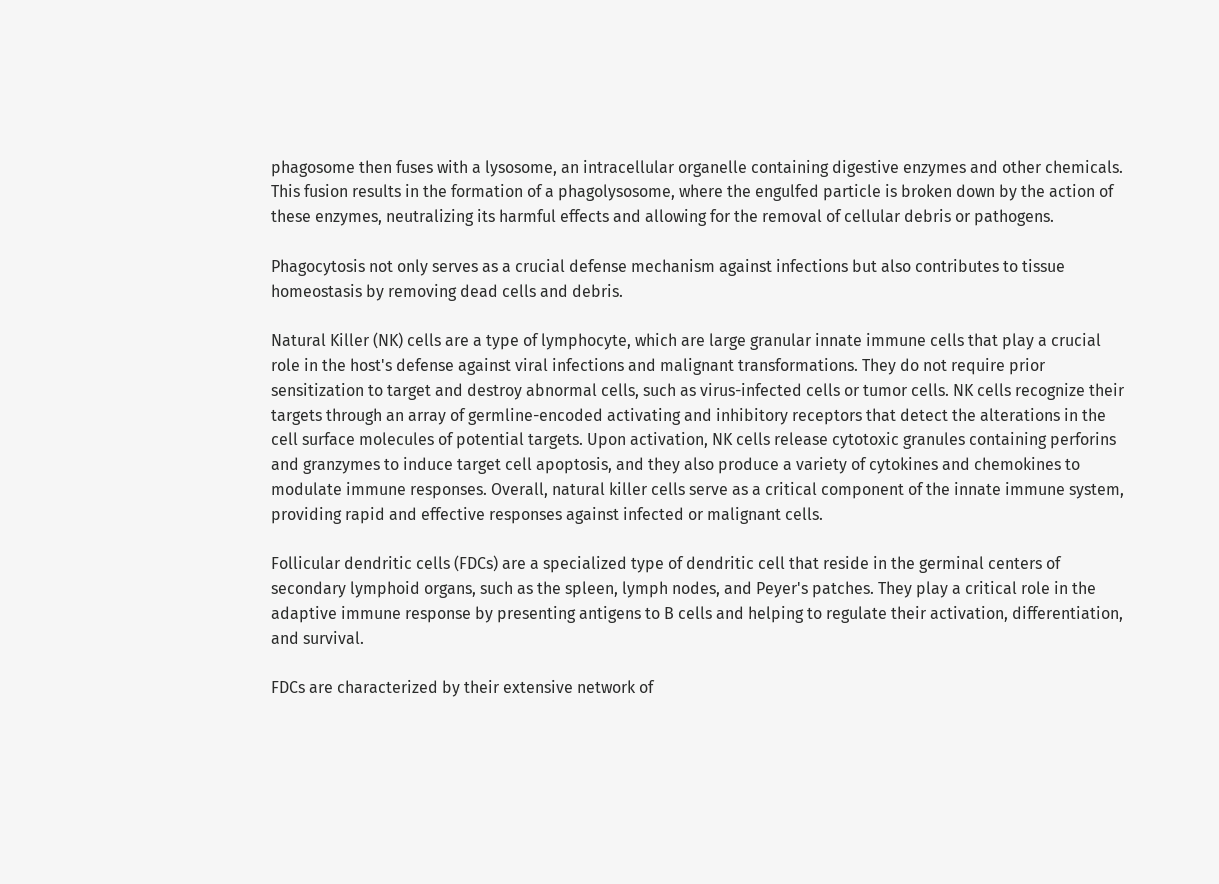phagosome then fuses with a lysosome, an intracellular organelle containing digestive enzymes and other chemicals. This fusion results in the formation of a phagolysosome, where the engulfed particle is broken down by the action of these enzymes, neutralizing its harmful effects and allowing for the removal of cellular debris or pathogens.

Phagocytosis not only serves as a crucial defense mechanism against infections but also contributes to tissue homeostasis by removing dead cells and debris.

Natural Killer (NK) cells are a type of lymphocyte, which are large granular innate immune cells that play a crucial role in the host's defense against viral infections and malignant transformations. They do not require prior sensitization to target and destroy abnormal cells, such as virus-infected cells or tumor cells. NK cells recognize their targets through an array of germline-encoded activating and inhibitory receptors that detect the alterations in the cell surface molecules of potential targets. Upon activation, NK cells release cytotoxic granules containing perforins and granzymes to induce target cell apoptosis, and they also produce a variety of cytokines and chemokines to modulate immune responses. Overall, natural killer cells serve as a critical component of the innate immune system, providing rapid and effective responses against infected or malignant cells.

Follicular dendritic cells (FDCs) are a specialized type of dendritic cell that reside in the germinal centers of secondary lymphoid organs, such as the spleen, lymph nodes, and Peyer's patches. They play a critical role in the adaptive immune response by presenting antigens to B cells and helping to regulate their activation, differentiation, and survival.

FDCs are characterized by their extensive network of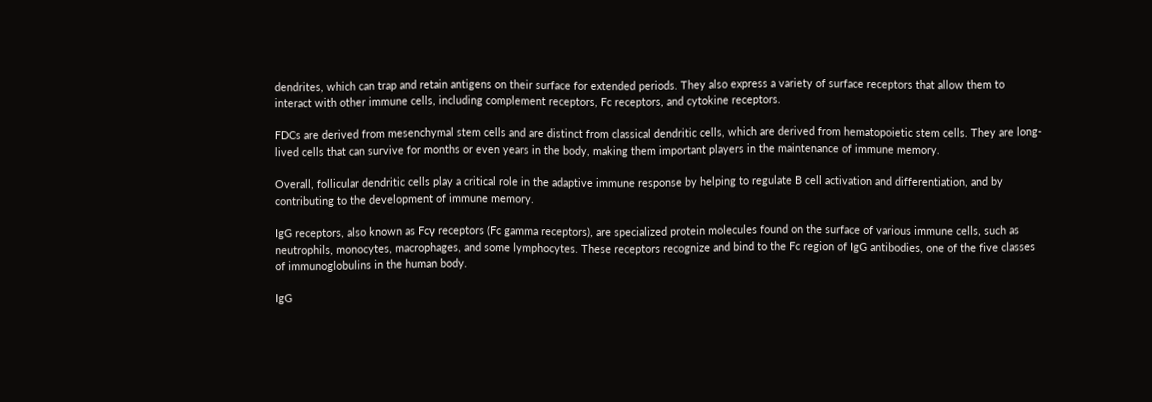dendrites, which can trap and retain antigens on their surface for extended periods. They also express a variety of surface receptors that allow them to interact with other immune cells, including complement receptors, Fc receptors, and cytokine receptors.

FDCs are derived from mesenchymal stem cells and are distinct from classical dendritic cells, which are derived from hematopoietic stem cells. They are long-lived cells that can survive for months or even years in the body, making them important players in the maintenance of immune memory.

Overall, follicular dendritic cells play a critical role in the adaptive immune response by helping to regulate B cell activation and differentiation, and by contributing to the development of immune memory.

IgG receptors, also known as Fcγ receptors (Fc gamma receptors), are specialized protein molecules found on the surface of various immune cells, such as neutrophils, monocytes, macrophages, and some lymphocytes. These receptors recognize and bind to the Fc region of IgG antibodies, one of the five classes of immunoglobulins in the human body.

IgG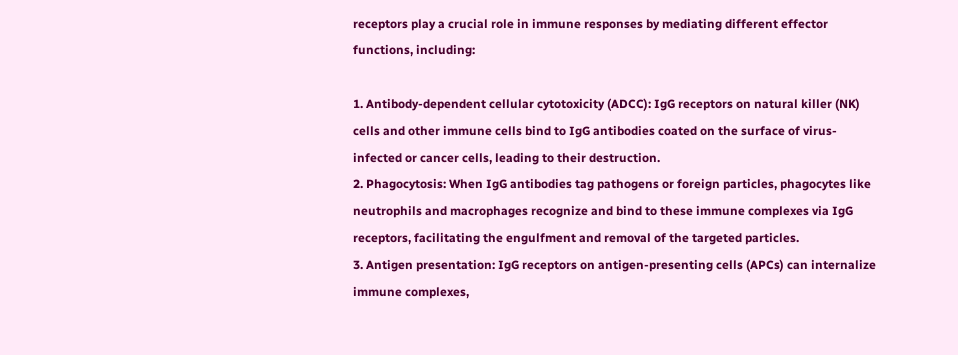receptors play a crucial role in immune responses by mediating different effector functions, including:

1. Antibody-dependent cellular cytotoxicity (ADCC): IgG receptors on natural killer (NK) cells and other immune cells bind to IgG antibodies coated on the surface of virus-infected or cancer cells, leading to their destruction.
2. Phagocytosis: When IgG antibodies tag pathogens or foreign particles, phagocytes like neutrophils and macrophages recognize and bind to these immune complexes via IgG receptors, facilitating the engulfment and removal of the targeted particles.
3. Antigen presentation: IgG receptors on antigen-presenting cells (APCs) can internalize immune complexes,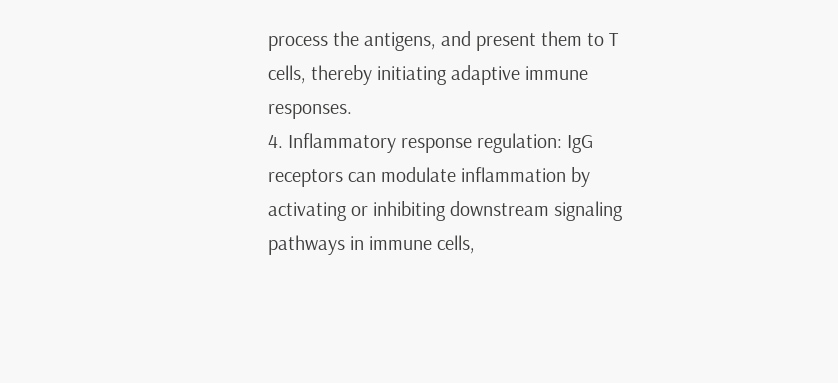process the antigens, and present them to T cells, thereby initiating adaptive immune responses.
4. Inflammatory response regulation: IgG receptors can modulate inflammation by activating or inhibiting downstream signaling pathways in immune cells,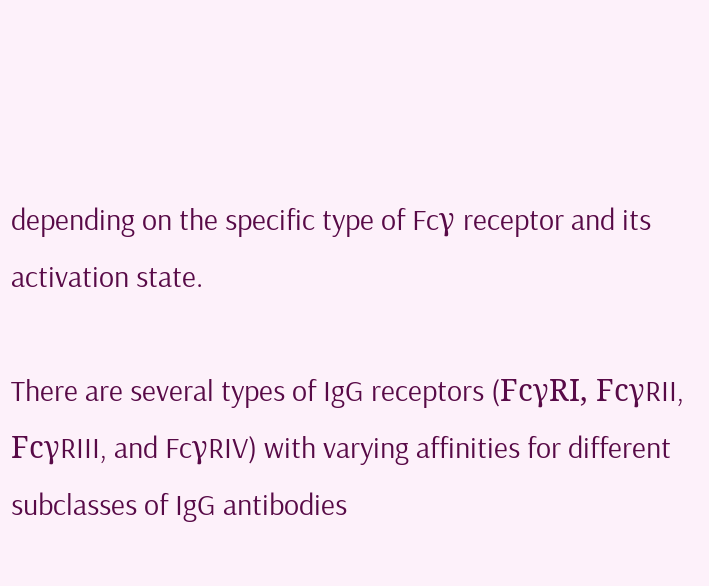depending on the specific type of Fcγ receptor and its activation state.

There are several types of IgG receptors (FcγRI, FcγRII, FcγRIII, and FcγRIV) with varying affinities for different subclasses of IgG antibodies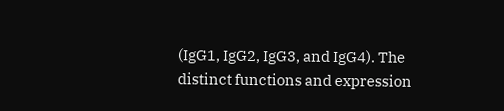(IgG1, IgG2, IgG3, and IgG4). The distinct functions and expression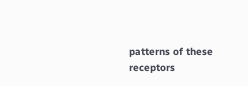patterns of these receptors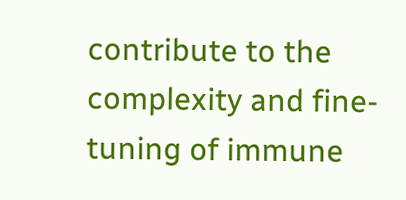contribute to the complexity and fine-tuning of immune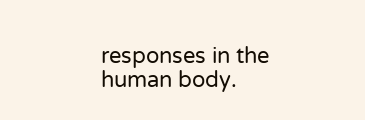responses in the human body.